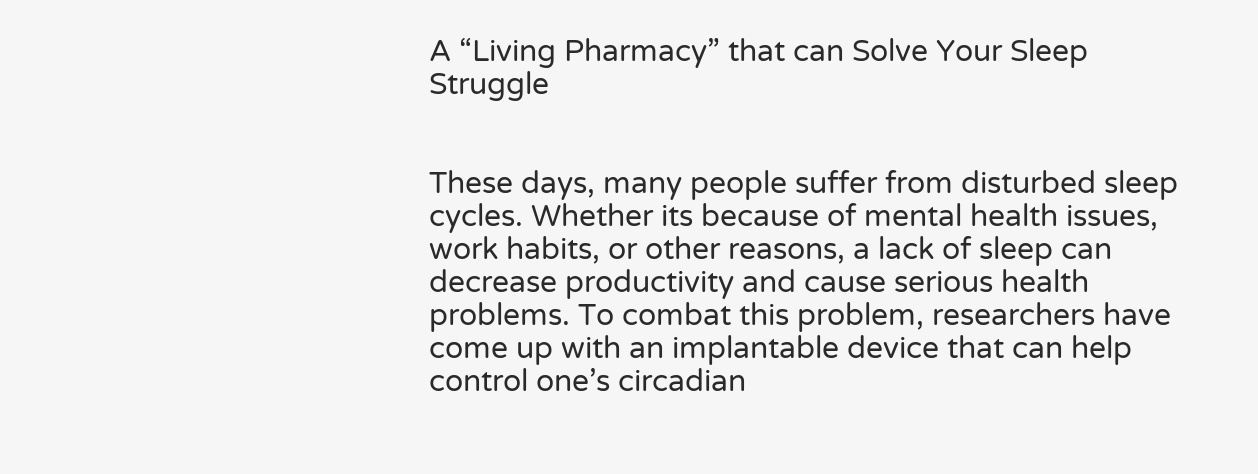A “Living Pharmacy” that can Solve Your Sleep Struggle


These days, many people suffer from disturbed sleep cycles. Whether its because of mental health issues, work habits, or other reasons, a lack of sleep can decrease productivity and cause serious health problems. To combat this problem, researchers have come up with an implantable device that can help control one’s circadian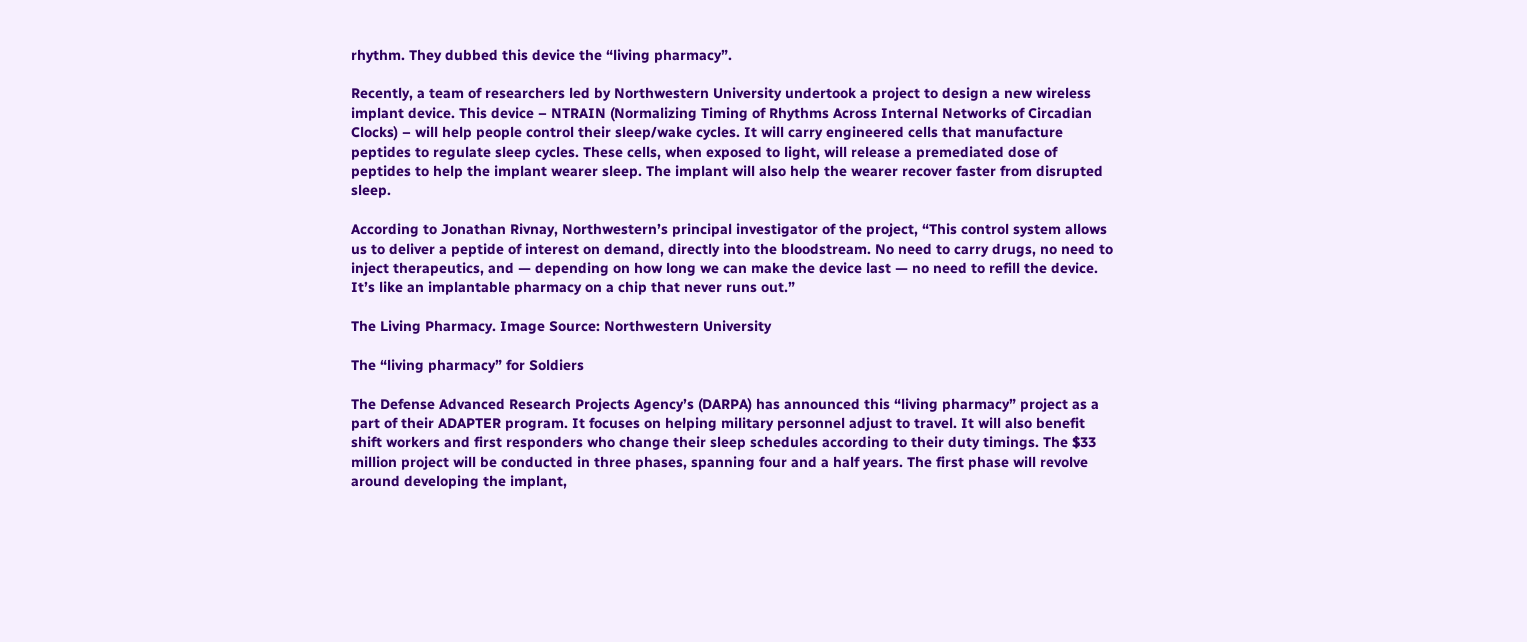rhythm. They dubbed this device the “living pharmacy”.

Recently, a team of researchers led by Northwestern University undertook a project to design a new wireless implant device. This device – NTRAIN (Normalizing Timing of Rhythms Across Internal Networks of Circadian Clocks) – will help people control their sleep/wake cycles. It will carry engineered cells that manufacture peptides to regulate sleep cycles. These cells, when exposed to light, will release a premediated dose of peptides to help the implant wearer sleep. The implant will also help the wearer recover faster from disrupted sleep.

According to Jonathan Rivnay, Northwestern’s principal investigator of the project, “This control system allows us to deliver a peptide of interest on demand, directly into the bloodstream. No need to carry drugs, no need to inject therapeutics, and — depending on how long we can make the device last — no need to refill the device. It’s like an implantable pharmacy on a chip that never runs out.”

The Living Pharmacy. Image Source: Northwestern University

The “living pharmacy” for Soldiers

The Defense Advanced Research Projects Agency’s (DARPA) has announced this “living pharmacy” project as a part of their ADAPTER program. It focuses on helping military personnel adjust to travel. It will also benefit shift workers and first responders who change their sleep schedules according to their duty timings. The $33 million project will be conducted in three phases, spanning four and a half years. The first phase will revolve around developing the implant,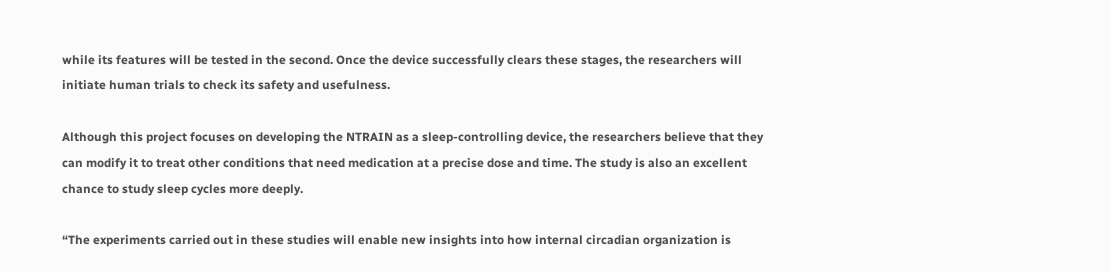while its features will be tested in the second. Once the device successfully clears these stages, the researchers will initiate human trials to check its safety and usefulness.

Although this project focuses on developing the NTRAIN as a sleep-controlling device, the researchers believe that they can modify it to treat other conditions that need medication at a precise dose and time. The study is also an excellent chance to study sleep cycles more deeply.

“The experiments carried out in these studies will enable new insights into how internal circadian organization is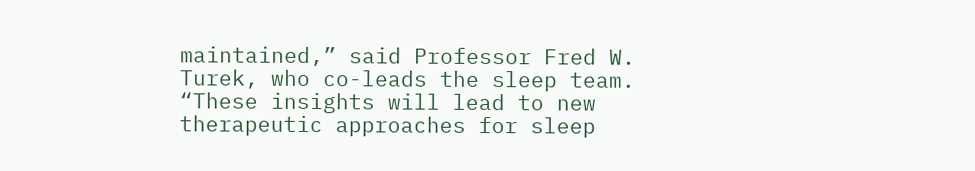maintained,” said Professor Fred W. Turek, who co-leads the sleep team. “These insights will lead to new therapeutic approaches for sleep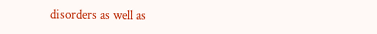disorders as well as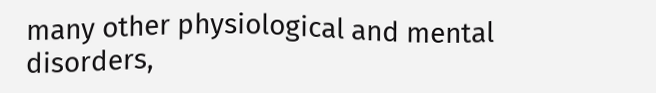many other physiological and mental disorders,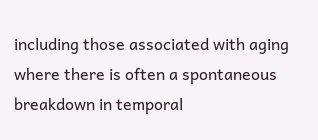including those associated with aging where there is often a spontaneous breakdown in temporal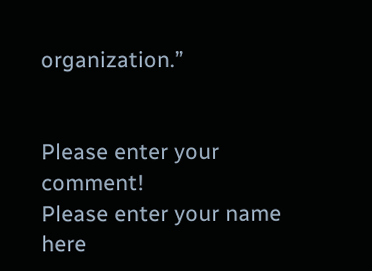organization.”


Please enter your comment!
Please enter your name here